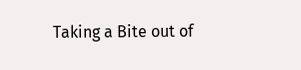Taking a Bite out of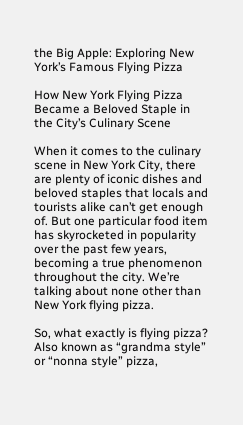the Big Apple: Exploring New York’s Famous Flying Pizza

How New York Flying Pizza Became a Beloved Staple in the City’s Culinary Scene

When it comes to the culinary scene in New York City, there are plenty of iconic dishes and beloved staples that locals and tourists alike can’t get enough of. But one particular food item has skyrocketed in popularity over the past few years, becoming a true phenomenon throughout the city. We’re talking about none other than New York flying pizza.

So, what exactly is flying pizza? Also known as “grandma style” or “nonna style” pizza,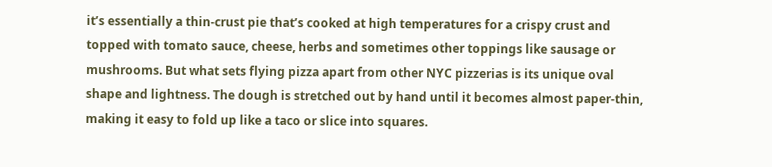it’s essentially a thin-crust pie that’s cooked at high temperatures for a crispy crust and topped with tomato sauce, cheese, herbs and sometimes other toppings like sausage or mushrooms. But what sets flying pizza apart from other NYC pizzerias is its unique oval shape and lightness. The dough is stretched out by hand until it becomes almost paper-thin, making it easy to fold up like a taco or slice into squares.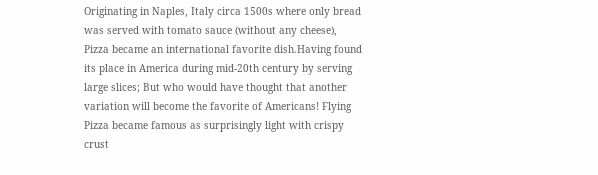Originating in Naples, Italy circa 1500s where only bread was served with tomato sauce (without any cheese), Pizza became an international favorite dish.Having found its place in America during mid-20th century by serving large slices; But who would have thought that another variation will become the favorite of Americans! Flying Pizza became famous as surprisingly light with crispy crust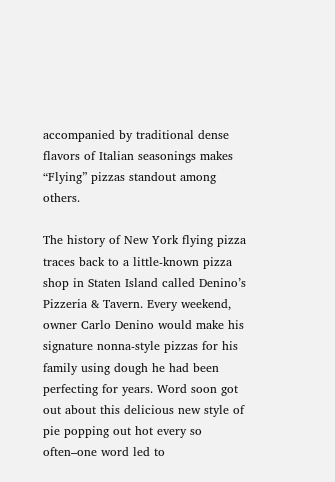accompanied by traditional dense flavors of Italian seasonings makes “Flying” pizzas standout among others.

The history of New York flying pizza traces back to a little-known pizza shop in Staten Island called Denino’s Pizzeria & Tavern. Every weekend, owner Carlo Denino would make his signature nonna-style pizzas for his family using dough he had been perfecting for years. Word soon got out about this delicious new style of pie popping out hot every so often–one word led to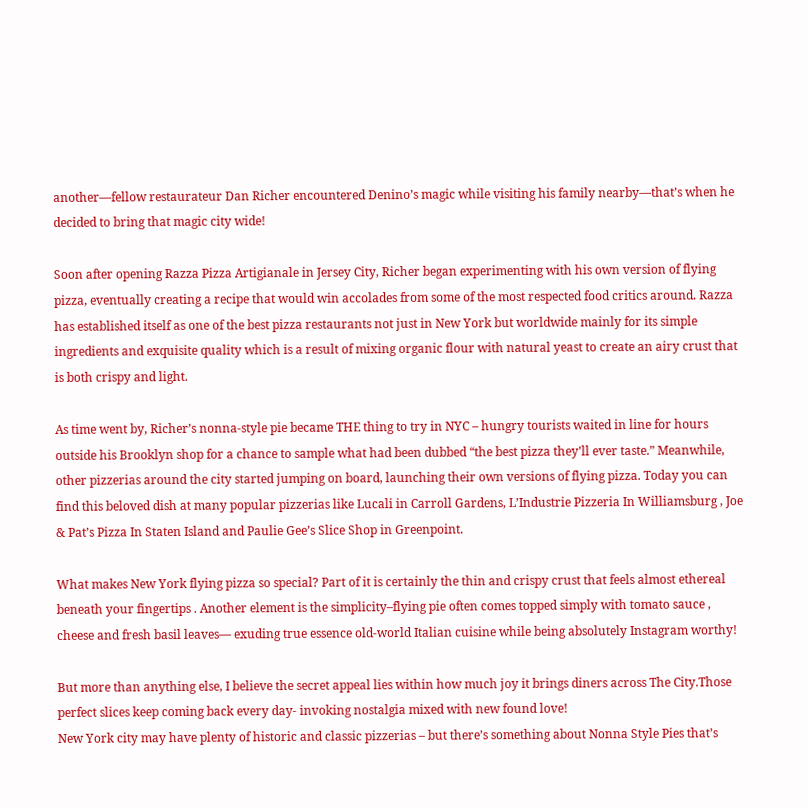another—fellow restaurateur Dan Richer encountered Denino’s magic while visiting his family nearby—that’s when he decided to bring that magic city wide!

Soon after opening Razza Pizza Artigianale in Jersey City, Richer began experimenting with his own version of flying pizza, eventually creating a recipe that would win accolades from some of the most respected food critics around. Razza has established itself as one of the best pizza restaurants not just in New York but worldwide mainly for its simple ingredients and exquisite quality which is a result of mixing organic flour with natural yeast to create an airy crust that is both crispy and light.

As time went by, Richer’s nonna-style pie became THE thing to try in NYC – hungry tourists waited in line for hours outside his Brooklyn shop for a chance to sample what had been dubbed “the best pizza they’ll ever taste.” Meanwhile, other pizzerias around the city started jumping on board, launching their own versions of flying pizza. Today you can find this beloved dish at many popular pizzerias like Lucali in Carroll Gardens, L’Industrie Pizzeria In Williamsburg , Joe & Pat’s Pizza In Staten Island and Paulie Gee’s Slice Shop in Greenpoint.

What makes New York flying pizza so special? Part of it is certainly the thin and crispy crust that feels almost ethereal beneath your fingertips . Another element is the simplicity–flying pie often comes topped simply with tomato sauce , cheese and fresh basil leaves— exuding true essence old-world Italian cuisine while being absolutely Instagram worthy!

But more than anything else, I believe the secret appeal lies within how much joy it brings diners across The City.Those perfect slices keep coming back every day- invoking nostalgia mixed with new found love!
New York city may have plenty of historic and classic pizzerias – but there’s something about Nonna Style Pies that’s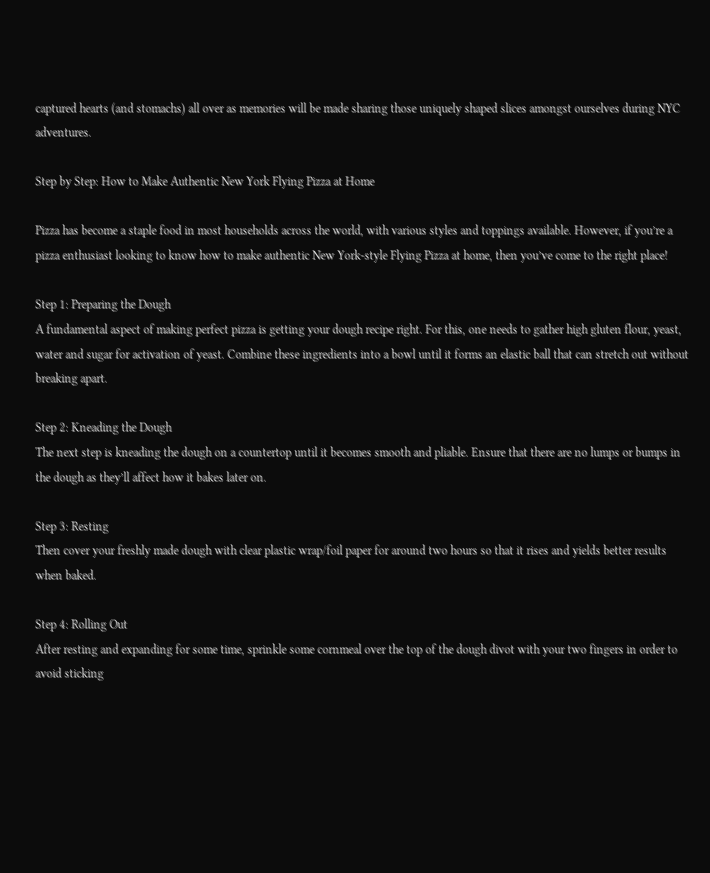captured hearts (and stomachs) all over as memories will be made sharing those uniquely shaped slices amongst ourselves during NYC adventures.

Step by Step: How to Make Authentic New York Flying Pizza at Home

Pizza has become a staple food in most households across the world, with various styles and toppings available. However, if you’re a pizza enthusiast looking to know how to make authentic New York-style Flying Pizza at home, then you’ve come to the right place!

Step 1: Preparing the Dough
A fundamental aspect of making perfect pizza is getting your dough recipe right. For this, one needs to gather high gluten flour, yeast, water and sugar for activation of yeast. Combine these ingredients into a bowl until it forms an elastic ball that can stretch out without breaking apart.

Step 2: Kneading the Dough
The next step is kneading the dough on a countertop until it becomes smooth and pliable. Ensure that there are no lumps or bumps in the dough as they’ll affect how it bakes later on.

Step 3: Resting
Then cover your freshly made dough with clear plastic wrap/foil paper for around two hours so that it rises and yields better results when baked.

Step 4: Rolling Out
After resting and expanding for some time, sprinkle some cornmeal over the top of the dough divot with your two fingers in order to avoid sticking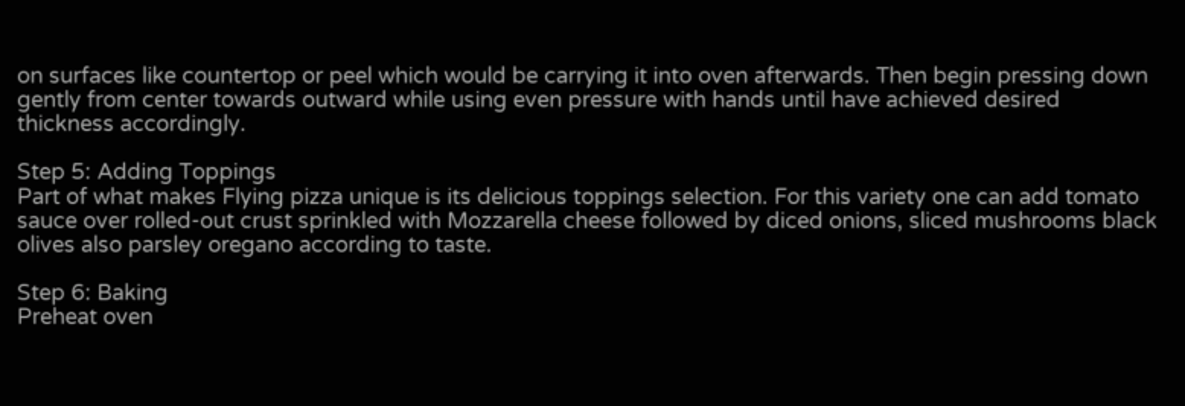on surfaces like countertop or peel which would be carrying it into oven afterwards. Then begin pressing down gently from center towards outward while using even pressure with hands until have achieved desired thickness accordingly.

Step 5: Adding Toppings
Part of what makes Flying pizza unique is its delicious toppings selection. For this variety one can add tomato sauce over rolled-out crust sprinkled with Mozzarella cheese followed by diced onions, sliced mushrooms black olives also parsley oregano according to taste.

Step 6: Baking
Preheat oven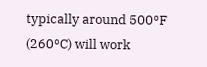typically around 500°F (260°C) will work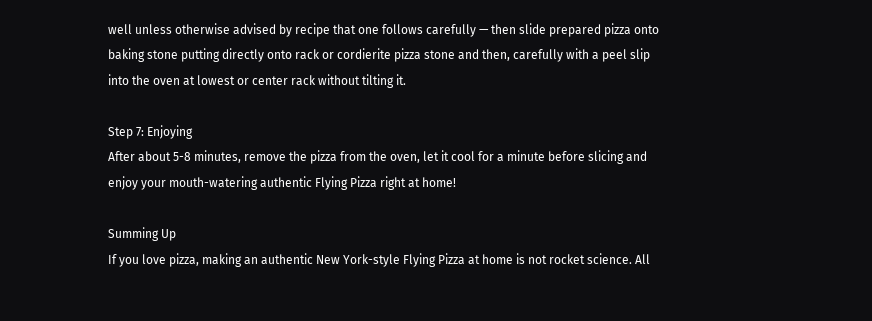well unless otherwise advised by recipe that one follows carefully — then slide prepared pizza onto baking stone putting directly onto rack or cordierite pizza stone and then, carefully with a peel slip into the oven at lowest or center rack without tilting it.

Step 7: Enjoying
After about 5-8 minutes, remove the pizza from the oven, let it cool for a minute before slicing and enjoy your mouth-watering authentic Flying Pizza right at home!

Summing Up
If you love pizza, making an authentic New York-style Flying Pizza at home is not rocket science. All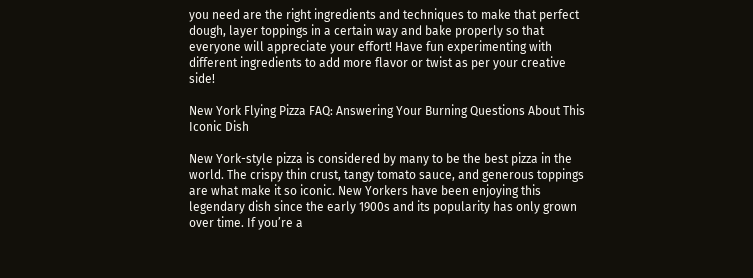you need are the right ingredients and techniques to make that perfect dough, layer toppings in a certain way and bake properly so that everyone will appreciate your effort! Have fun experimenting with different ingredients to add more flavor or twist as per your creative side!

New York Flying Pizza FAQ: Answering Your Burning Questions About This Iconic Dish

New York-style pizza is considered by many to be the best pizza in the world. The crispy thin crust, tangy tomato sauce, and generous toppings are what make it so iconic. New Yorkers have been enjoying this legendary dish since the early 1900s and its popularity has only grown over time. If you’re a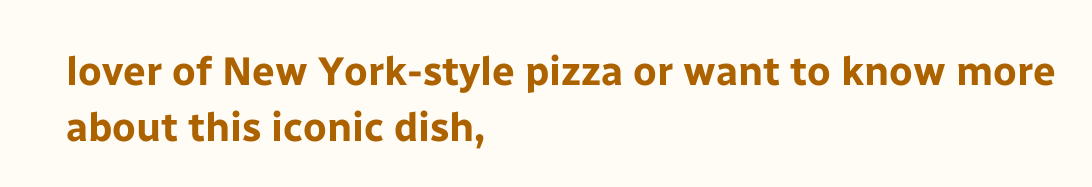lover of New York-style pizza or want to know more about this iconic dish,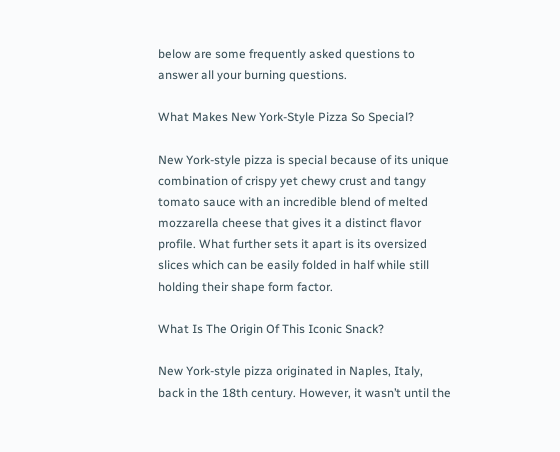below are some frequently asked questions to answer all your burning questions.

What Makes New York-Style Pizza So Special?

New York-style pizza is special because of its unique combination of crispy yet chewy crust and tangy tomato sauce with an incredible blend of melted mozzarella cheese that gives it a distinct flavor profile. What further sets it apart is its oversized slices which can be easily folded in half while still holding their shape form factor.

What Is The Origin Of This Iconic Snack?

New York-style pizza originated in Naples, Italy, back in the 18th century. However, it wasn’t until the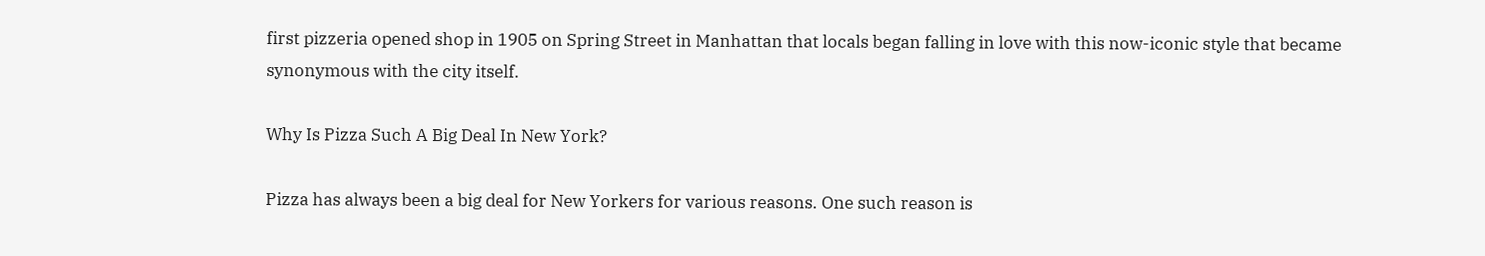first pizzeria opened shop in 1905 on Spring Street in Manhattan that locals began falling in love with this now-iconic style that became synonymous with the city itself.

Why Is Pizza Such A Big Deal In New York?

Pizza has always been a big deal for New Yorkers for various reasons. One such reason is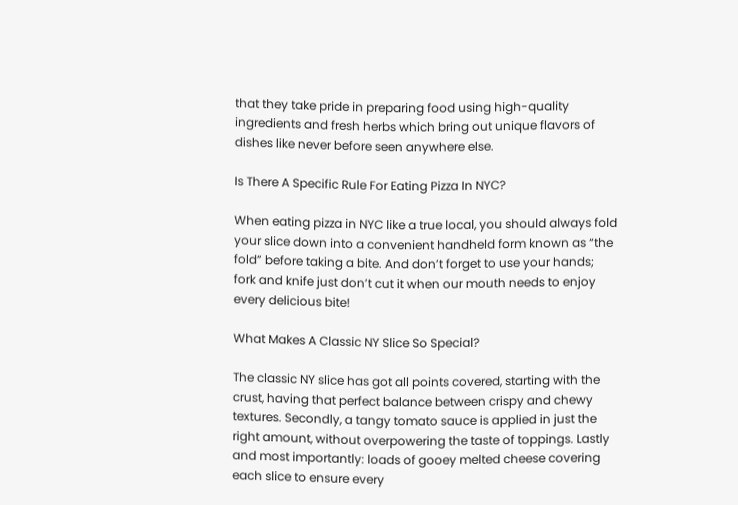that they take pride in preparing food using high-quality ingredients and fresh herbs which bring out unique flavors of dishes like never before seen anywhere else.

Is There A Specific Rule For Eating Pizza In NYC?

When eating pizza in NYC like a true local, you should always fold your slice down into a convenient handheld form known as “the fold” before taking a bite. And don’t forget to use your hands; fork and knife just don’t cut it when our mouth needs to enjoy every delicious bite!

What Makes A Classic NY Slice So Special?

The classic NY slice has got all points covered, starting with the crust, having that perfect balance between crispy and chewy textures. Secondly, a tangy tomato sauce is applied in just the right amount, without overpowering the taste of toppings. Lastly and most importantly: loads of gooey melted cheese covering each slice to ensure every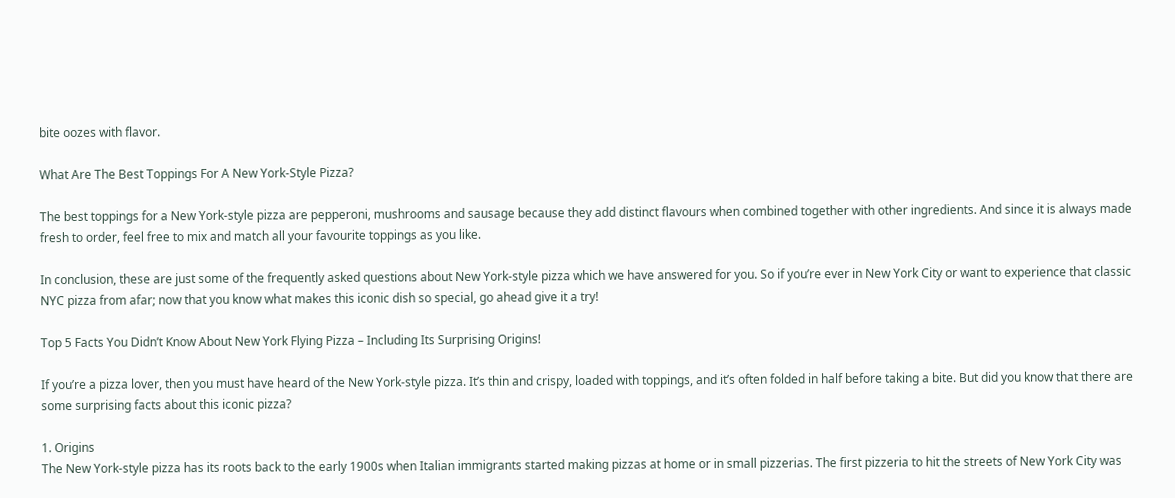bite oozes with flavor.

What Are The Best Toppings For A New York-Style Pizza?

The best toppings for a New York-style pizza are pepperoni, mushrooms and sausage because they add distinct flavours when combined together with other ingredients. And since it is always made fresh to order, feel free to mix and match all your favourite toppings as you like.

In conclusion, these are just some of the frequently asked questions about New York-style pizza which we have answered for you. So if you’re ever in New York City or want to experience that classic NYC pizza from afar; now that you know what makes this iconic dish so special, go ahead give it a try!

Top 5 Facts You Didn’t Know About New York Flying Pizza – Including Its Surprising Origins!

If you’re a pizza lover, then you must have heard of the New York-style pizza. It’s thin and crispy, loaded with toppings, and it’s often folded in half before taking a bite. But did you know that there are some surprising facts about this iconic pizza?

1. Origins
The New York-style pizza has its roots back to the early 1900s when Italian immigrants started making pizzas at home or in small pizzerias. The first pizzeria to hit the streets of New York City was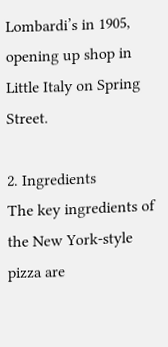Lombardi’s in 1905, opening up shop in Little Italy on Spring Street.

2. Ingredients
The key ingredients of the New York-style pizza are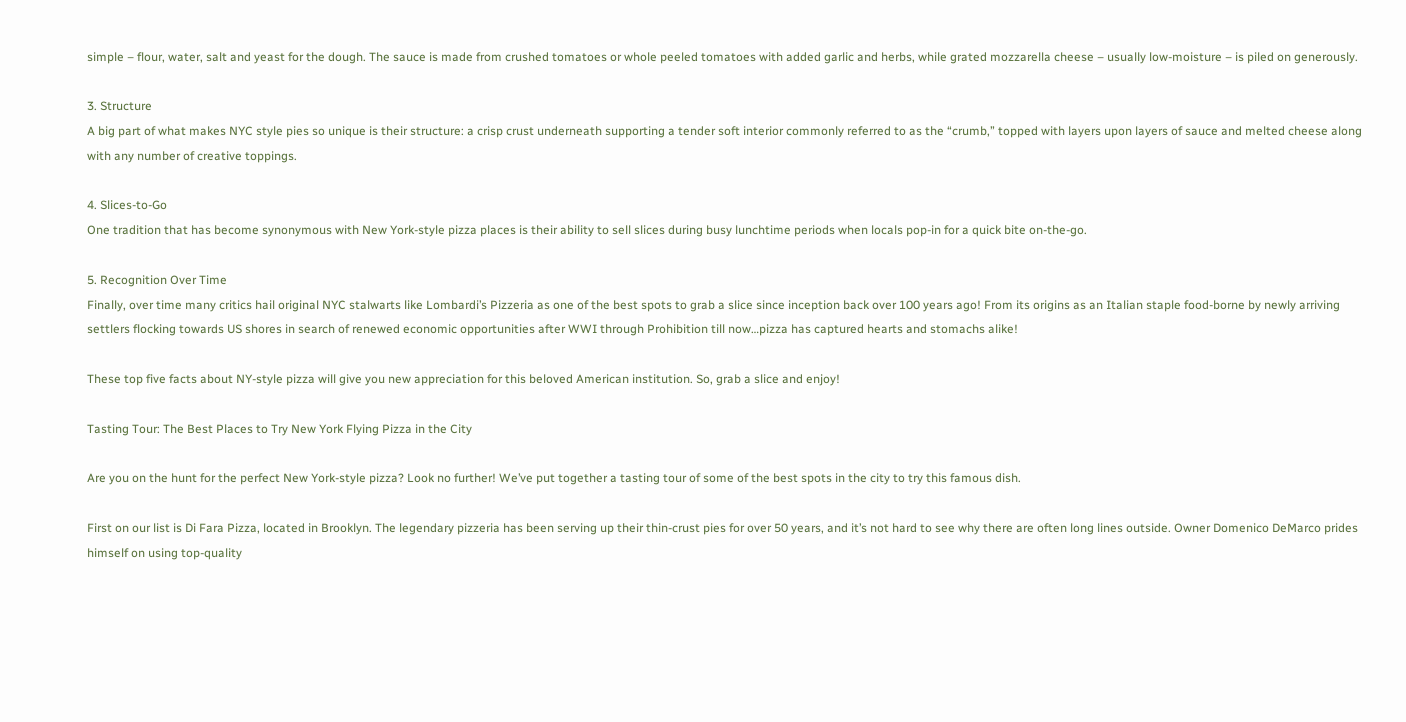simple – flour, water, salt and yeast for the dough. The sauce is made from crushed tomatoes or whole peeled tomatoes with added garlic and herbs, while grated mozzarella cheese – usually low-moisture – is piled on generously.

3. Structure
A big part of what makes NYC style pies so unique is their structure: a crisp crust underneath supporting a tender soft interior commonly referred to as the “crumb,” topped with layers upon layers of sauce and melted cheese along with any number of creative toppings.

4. Slices-to-Go
One tradition that has become synonymous with New York-style pizza places is their ability to sell slices during busy lunchtime periods when locals pop-in for a quick bite on-the-go.

5. Recognition Over Time
Finally, over time many critics hail original NYC stalwarts like Lombardi’s Pizzeria as one of the best spots to grab a slice since inception back over 100 years ago! From its origins as an Italian staple food-borne by newly arriving settlers flocking towards US shores in search of renewed economic opportunities after WWI through Prohibition till now…pizza has captured hearts and stomachs alike!

These top five facts about NY-style pizza will give you new appreciation for this beloved American institution. So, grab a slice and enjoy!

Tasting Tour: The Best Places to Try New York Flying Pizza in the City

Are you on the hunt for the perfect New York-style pizza? Look no further! We’ve put together a tasting tour of some of the best spots in the city to try this famous dish.

First on our list is Di Fara Pizza, located in Brooklyn. The legendary pizzeria has been serving up their thin-crust pies for over 50 years, and it’s not hard to see why there are often long lines outside. Owner Domenico DeMarco prides himself on using top-quality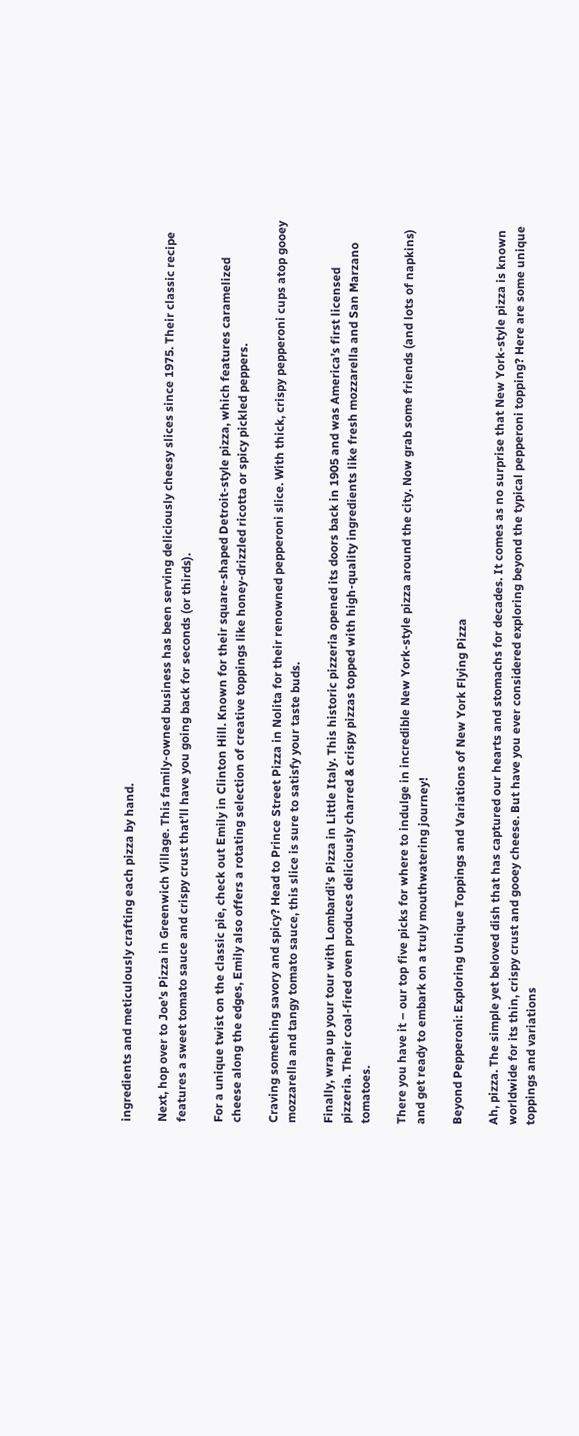ingredients and meticulously crafting each pizza by hand.

Next, hop over to Joe’s Pizza in Greenwich Village. This family-owned business has been serving deliciously cheesy slices since 1975. Their classic recipe features a sweet tomato sauce and crispy crust that’ll have you going back for seconds (or thirds).

For a unique twist on the classic pie, check out Emily in Clinton Hill. Known for their square-shaped Detroit-style pizza, which features caramelized cheese along the edges, Emily also offers a rotating selection of creative toppings like honey-drizzled ricotta or spicy pickled peppers.

Craving something savory and spicy? Head to Prince Street Pizza in Nolita for their renowned pepperoni slice. With thick, crispy pepperoni cups atop gooey mozzarella and tangy tomato sauce, this slice is sure to satisfy your taste buds.

Finally, wrap up your tour with Lombardi’s Pizza in Little Italy. This historic pizzeria opened its doors back in 1905 and was America’s first licensed pizzeria. Their coal-fired oven produces deliciously charred & crispy pizzas topped with high-quality ingredients like fresh mozzarella and San Marzano tomatoes.

There you have it – our top five picks for where to indulge in incredible New York-style pizza around the city. Now grab some friends (and lots of napkins) and get ready to embark on a truly mouthwatering journey!

Beyond Pepperoni: Exploring Unique Toppings and Variations of New York Flying Pizza

Ah, pizza. The simple yet beloved dish that has captured our hearts and stomachs for decades. It comes as no surprise that New York-style pizza is known worldwide for its thin, crispy crust and gooey cheese. But have you ever considered exploring beyond the typical pepperoni topping? Here are some unique toppings and variations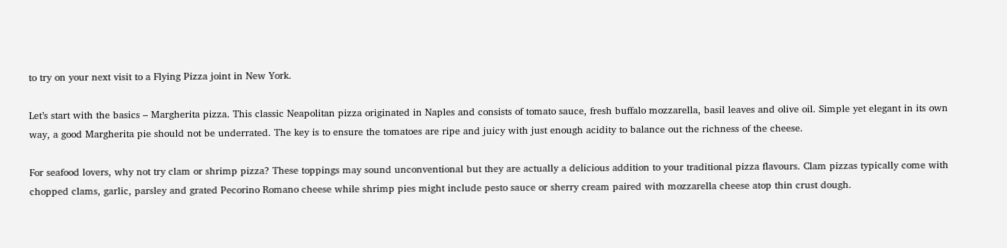to try on your next visit to a Flying Pizza joint in New York.

Let’s start with the basics – Margherita pizza. This classic Neapolitan pizza originated in Naples and consists of tomato sauce, fresh buffalo mozzarella, basil leaves and olive oil. Simple yet elegant in its own way, a good Margherita pie should not be underrated. The key is to ensure the tomatoes are ripe and juicy with just enough acidity to balance out the richness of the cheese.

For seafood lovers, why not try clam or shrimp pizza? These toppings may sound unconventional but they are actually a delicious addition to your traditional pizza flavours. Clam pizzas typically come with chopped clams, garlic, parsley and grated Pecorino Romano cheese while shrimp pies might include pesto sauce or sherry cream paired with mozzarella cheese atop thin crust dough.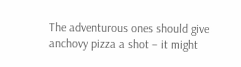The adventurous ones should give anchovy pizza a shot – it might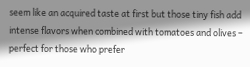seem like an acquired taste at first but those tiny fish add intense flavors when combined with tomatoes and olives – perfect for those who prefer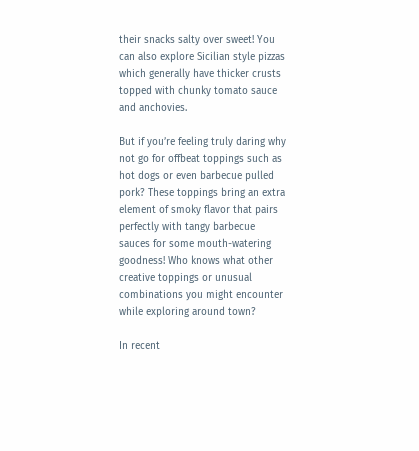their snacks salty over sweet! You can also explore Sicilian style pizzas which generally have thicker crusts topped with chunky tomato sauce and anchovies.

But if you’re feeling truly daring why not go for offbeat toppings such as hot dogs or even barbecue pulled pork? These toppings bring an extra element of smoky flavor that pairs perfectly with tangy barbecue sauces for some mouth-watering goodness! Who knows what other creative toppings or unusual combinations you might encounter while exploring around town?

In recent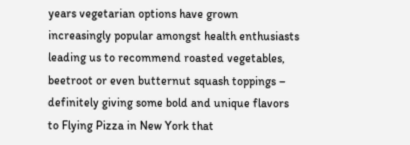years vegetarian options have grown increasingly popular amongst health enthusiasts leading us to recommend roasted vegetables, beetroot or even butternut squash toppings – definitely giving some bold and unique flavors to Flying Pizza in New York that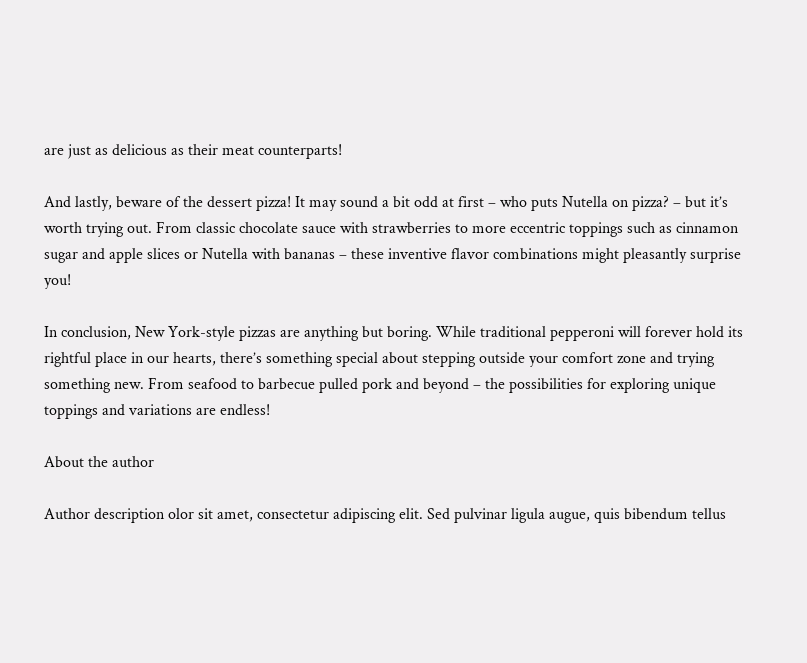are just as delicious as their meat counterparts!

And lastly, beware of the dessert pizza! It may sound a bit odd at first – who puts Nutella on pizza? – but it’s worth trying out. From classic chocolate sauce with strawberries to more eccentric toppings such as cinnamon sugar and apple slices or Nutella with bananas – these inventive flavor combinations might pleasantly surprise you!

In conclusion, New York-style pizzas are anything but boring. While traditional pepperoni will forever hold its rightful place in our hearts, there’s something special about stepping outside your comfort zone and trying something new. From seafood to barbecue pulled pork and beyond – the possibilities for exploring unique toppings and variations are endless!

About the author

Author description olor sit amet, consectetur adipiscing elit. Sed pulvinar ligula augue, quis bibendum tellus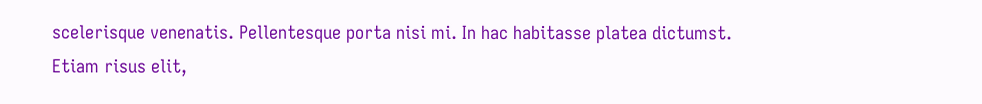scelerisque venenatis. Pellentesque porta nisi mi. In hac habitasse platea dictumst. Etiam risus elit,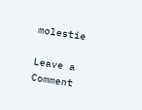molestie

Leave a Comment